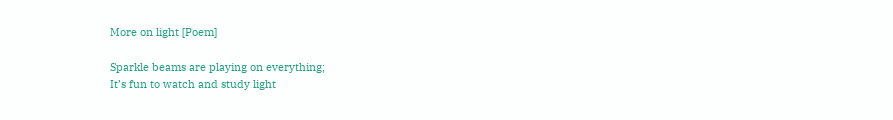More on light [Poem]

Sparkle beams are playing on everything;
It’s fun to watch and study light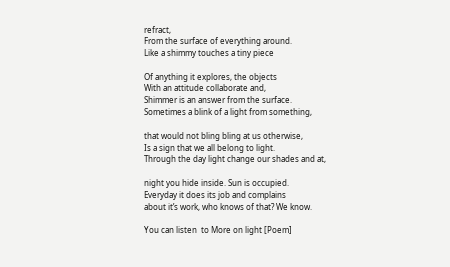refract,
From the surface of everything around.
Like a shimmy touches a tiny piece

Of anything it explores, the objects
With an attitude collaborate and,
Shimmer is an answer from the surface.
Sometimes a blink of a light from something,

that would not bling bling at us otherwise,
Is a sign that we all belong to light.
Through the day light change our shades and at,

night you hide inside. Sun is occupied.
Everyday it does its job and complains
about it’s work, who knows of that? We know.

You can listen  to More on light [Poem]